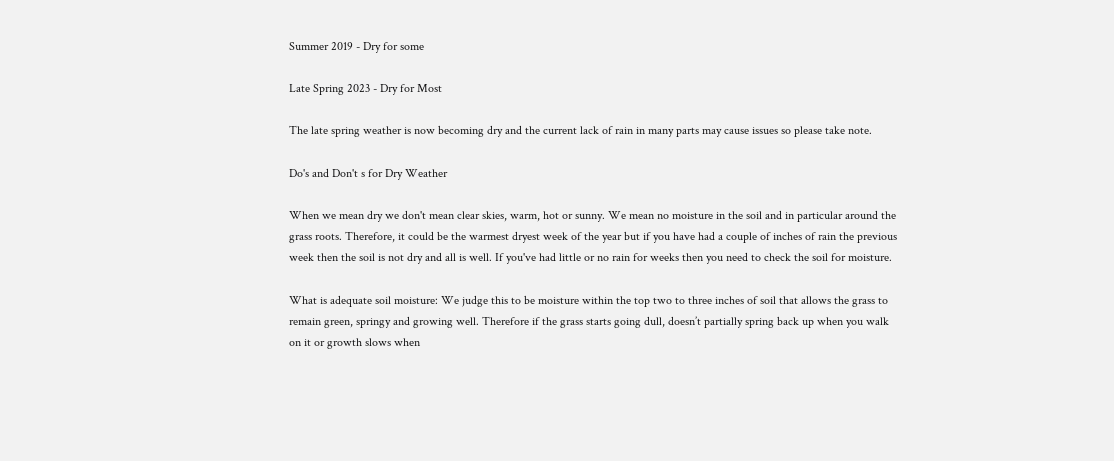Summer 2019 - Dry for some

Late Spring 2023 - Dry for Most

The late spring weather is now becoming dry and the current lack of rain in many parts may cause issues so please take note.

Do's and Don't s for Dry Weather

When we mean dry we don't mean clear skies, warm, hot or sunny. We mean no moisture in the soil and in particular around the grass roots. Therefore, it could be the warmest dryest week of the year but if you have had a couple of inches of rain the previous week then the soil is not dry and all is well. If you've had little or no rain for weeks then you need to check the soil for moisture.

What is adequate soil moisture: We judge this to be moisture within the top two to three inches of soil that allows the grass to remain green, springy and growing well. Therefore if the grass starts going dull, doesn’t partially spring back up when you walk on it or growth slows when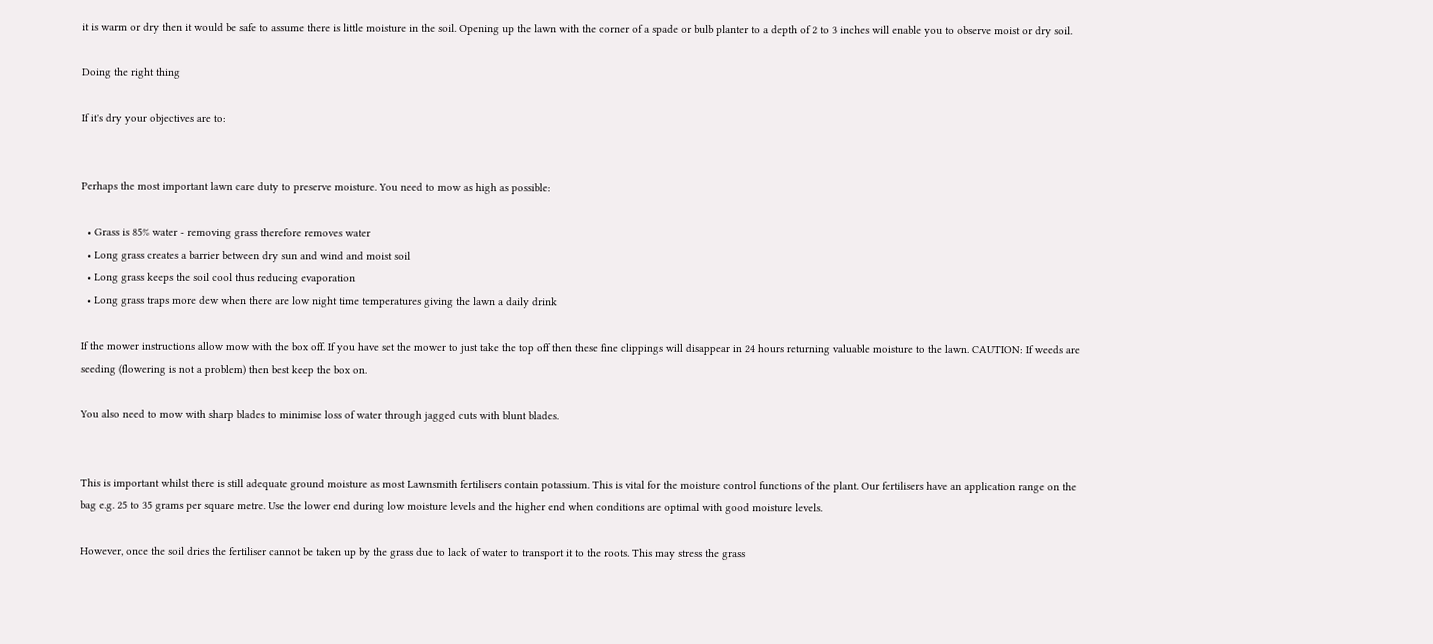it is warm or dry then it would be safe to assume there is little moisture in the soil. Opening up the lawn with the corner of a spade or bulb planter to a depth of 2 to 3 inches will enable you to observe moist or dry soil.

Doing the right thing

If it's dry your objectives are to:


Perhaps the most important lawn care duty to preserve moisture. You need to mow as high as possible:

  • Grass is 85% water - removing grass therefore removes water
  • Long grass creates a barrier between dry sun and wind and moist soil
  • Long grass keeps the soil cool thus reducing evaporation
  • Long grass traps more dew when there are low night time temperatures giving the lawn a daily drink

If the mower instructions allow mow with the box off. If you have set the mower to just take the top off then these fine clippings will disappear in 24 hours returning valuable moisture to the lawn. CAUTION: If weeds are seeding (flowering is not a problem) then best keep the box on.

You also need to mow with sharp blades to minimise loss of water through jagged cuts with blunt blades.


This is important whilst there is still adequate ground moisture as most Lawnsmith fertilisers contain potassium. This is vital for the moisture control functions of the plant. Our fertilisers have an application range on the bag e.g. 25 to 35 grams per square metre. Use the lower end during low moisture levels and the higher end when conditions are optimal with good moisture levels.

However, once the soil dries the fertiliser cannot be taken up by the grass due to lack of water to transport it to the roots. This may stress the grass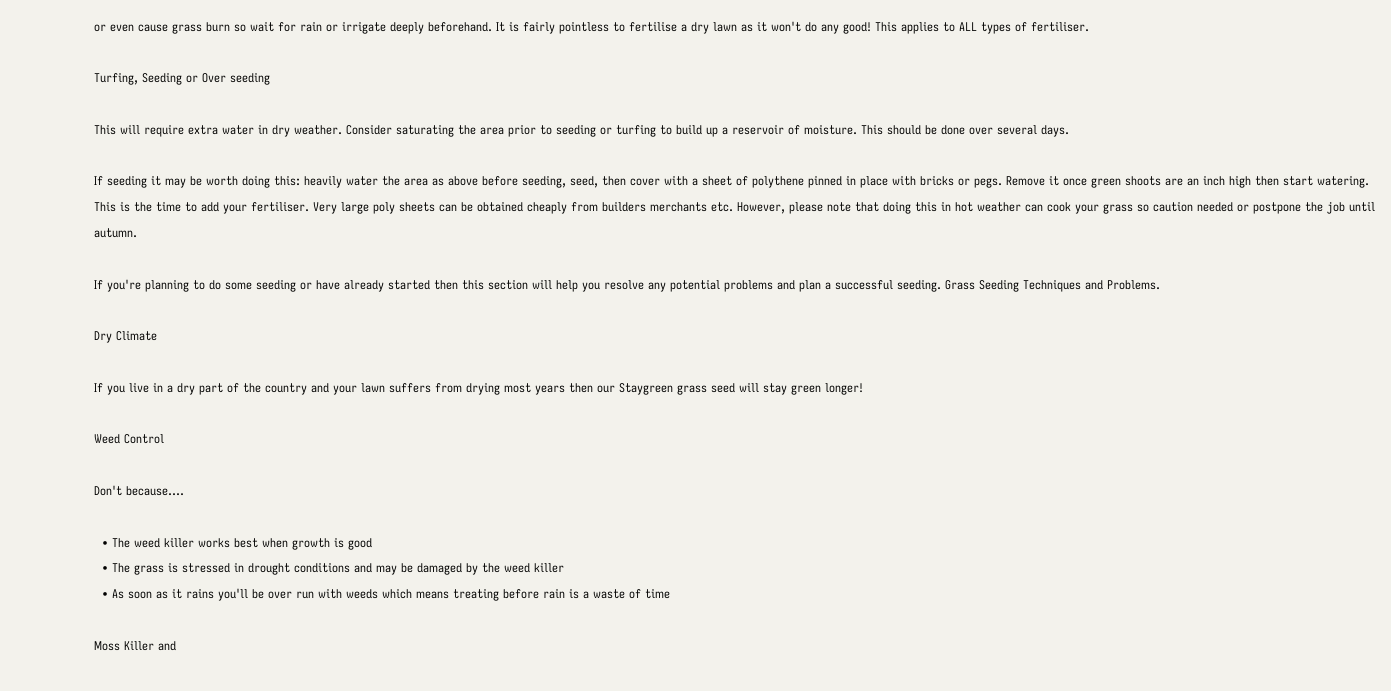or even cause grass burn so wait for rain or irrigate deeply beforehand. It is fairly pointless to fertilise a dry lawn as it won't do any good! This applies to ALL types of fertiliser.

Turfing, Seeding or Over seeding

This will require extra water in dry weather. Consider saturating the area prior to seeding or turfing to build up a reservoir of moisture. This should be done over several days.

If seeding it may be worth doing this: heavily water the area as above before seeding, seed, then cover with a sheet of polythene pinned in place with bricks or pegs. Remove it once green shoots are an inch high then start watering. This is the time to add your fertiliser. Very large poly sheets can be obtained cheaply from builders merchants etc. However, please note that doing this in hot weather can cook your grass so caution needed or postpone the job until autumn.

If you're planning to do some seeding or have already started then this section will help you resolve any potential problems and plan a successful seeding. Grass Seeding Techniques and Problems.

Dry Climate

If you live in a dry part of the country and your lawn suffers from drying most years then our Staygreen grass seed will stay green longer!

Weed Control

Don't because....

  • The weed killer works best when growth is good
  • The grass is stressed in drought conditions and may be damaged by the weed killer
  • As soon as it rains you'll be over run with weeds which means treating before rain is a waste of time

Moss Killer and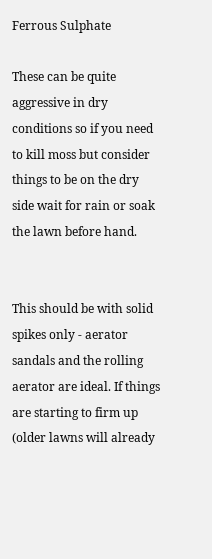Ferrous Sulphate

These can be quite aggressive in dry conditions so if you need to kill moss but consider things to be on the dry side wait for rain or soak the lawn before hand.


This should be with solid spikes only - aerator sandals and the rolling aerator are ideal. If things are starting to firm up (older lawns will already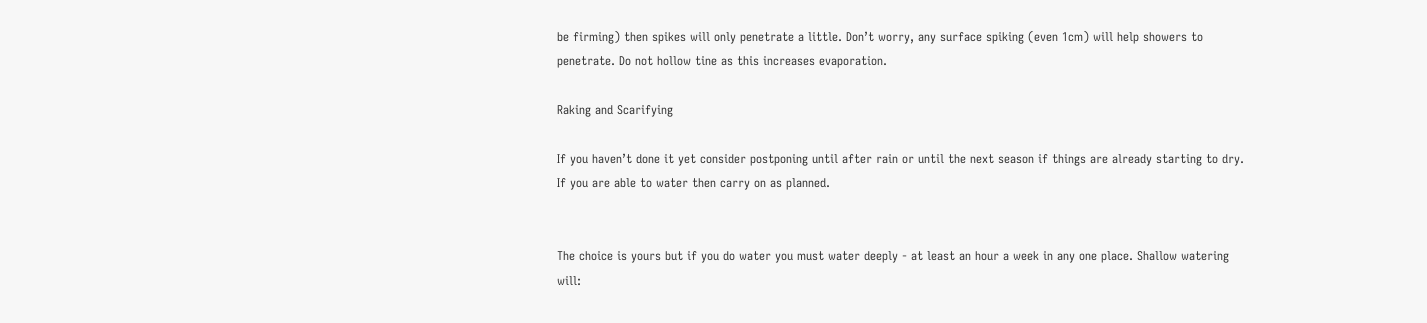be firming) then spikes will only penetrate a little. Don’t worry, any surface spiking (even 1cm) will help showers to penetrate. Do not hollow tine as this increases evaporation.

Raking and Scarifying

If you haven’t done it yet consider postponing until after rain or until the next season if things are already starting to dry. If you are able to water then carry on as planned.


The choice is yours but if you do water you must water deeply - at least an hour a week in any one place. Shallow watering will: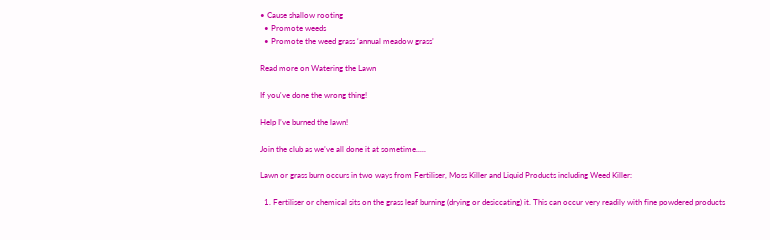• Cause shallow rooting
  • Promote weeds
  • Promote the weed grass ‘annual meadow grass’

Read more on Watering the Lawn

If you've done the wrong thing!

Help I’ve burned the lawn!

Join the club as we’ve all done it at sometime.....

Lawn or grass burn occurs in two ways from Fertiliser, Moss Killer and Liquid Products including Weed Killer:

  1. Fertiliser or chemical sits on the grass leaf burning (drying or desiccating) it. This can occur very readily with fine powdered products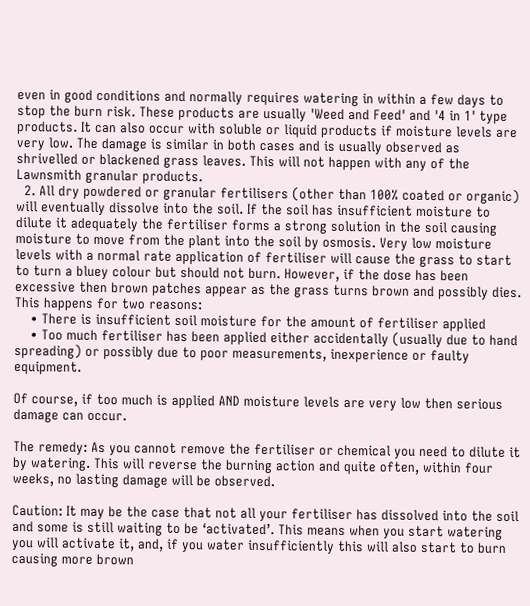even in good conditions and normally requires watering in within a few days to stop the burn risk. These products are usually 'Weed and Feed' and '4 in 1' type products. It can also occur with soluble or liquid products if moisture levels are very low. The damage is similar in both cases and is usually observed as shrivelled or blackened grass leaves. This will not happen with any of the Lawnsmith granular products.
  2. All dry powdered or granular fertilisers (other than 100% coated or organic) will eventually dissolve into the soil. If the soil has insufficient moisture to dilute it adequately the fertiliser forms a strong solution in the soil causing moisture to move from the plant into the soil by osmosis. Very low moisture levels with a normal rate application of fertiliser will cause the grass to start to turn a bluey colour but should not burn. However, if the dose has been excessive then brown patches appear as the grass turns brown and possibly dies. This happens for two reasons:
    • There is insufficient soil moisture for the amount of fertiliser applied
    • Too much fertiliser has been applied either accidentally (usually due to hand spreading) or possibly due to poor measurements, inexperience or faulty equipment.

Of course, if too much is applied AND moisture levels are very low then serious damage can occur.

The remedy: As you cannot remove the fertiliser or chemical you need to dilute it by watering. This will reverse the burning action and quite often, within four weeks, no lasting damage will be observed.

Caution: It may be the case that not all your fertiliser has dissolved into the soil and some is still waiting to be ‘activated’. This means when you start watering you will activate it, and, if you water insufficiently this will also start to burn causing more brown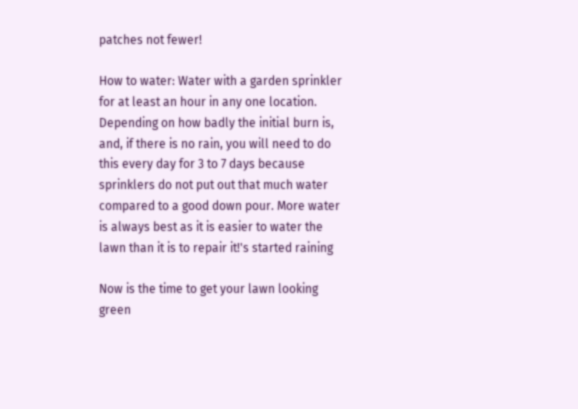patches not fewer!

How to water: Water with a garden sprinkler for at least an hour in any one location. Depending on how badly the initial burn is, and, if there is no rain, you will need to do this every day for 3 to 7 days because sprinklers do not put out that much water compared to a good down pour. More water is always best as it is easier to water the lawn than it is to repair it!'s started raining

Now is the time to get your lawn looking green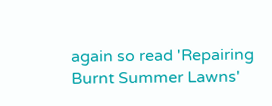again so read 'Repairing Burnt Summer Lawns'